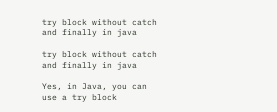try block without catch and finally in java

try block without catch and finally in java

Yes, in Java, you can use a try block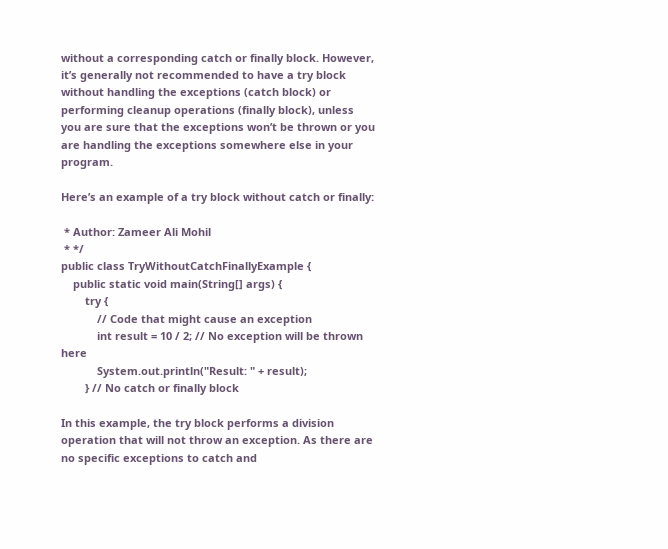without a corresponding catch or finally block. However, it’s generally not recommended to have a try block without handling the exceptions (catch block) or performing cleanup operations (finally block), unless you are sure that the exceptions won’t be thrown or you are handling the exceptions somewhere else in your program.

Here’s an example of a try block without catch or finally:

 * Author: Zameer Ali Mohil
 * */
public class TryWithoutCatchFinallyExample {
    public static void main(String[] args) {
        try {
            // Code that might cause an exception
            int result = 10 / 2; // No exception will be thrown here
            System.out.println("Result: " + result);
        } // No catch or finally block

In this example, the try block performs a division operation that will not throw an exception. As there are no specific exceptions to catch and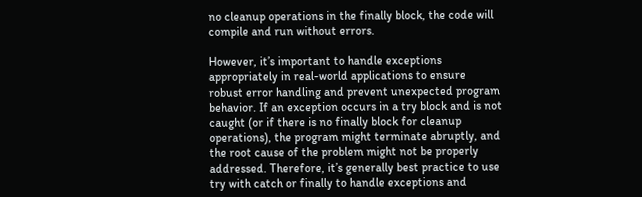no cleanup operations in the finally block, the code will compile and run without errors.

However, it’s important to handle exceptions appropriately in real-world applications to ensure robust error handling and prevent unexpected program behavior. If an exception occurs in a try block and is not caught (or if there is no finally block for cleanup operations), the program might terminate abruptly, and the root cause of the problem might not be properly addressed. Therefore, it’s generally best practice to use try with catch or finally to handle exceptions and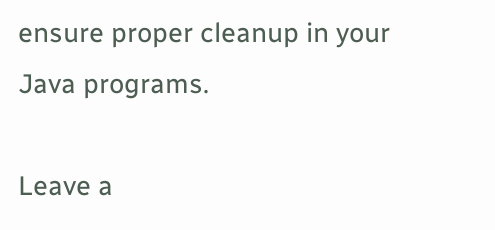ensure proper cleanup in your Java programs.

Leave a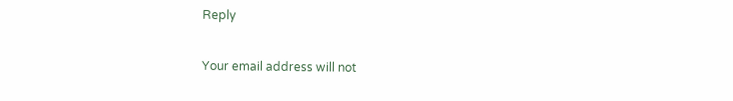Reply

Your email address will not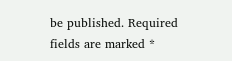be published. Required fields are marked *